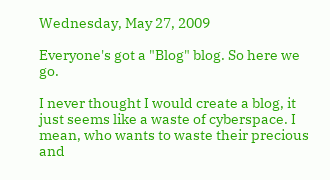Wednesday, May 27, 2009

Everyone's got a "Blog" blog. So here we go.

I never thought I would create a blog, it just seems like a waste of cyberspace. I mean, who wants to waste their precious and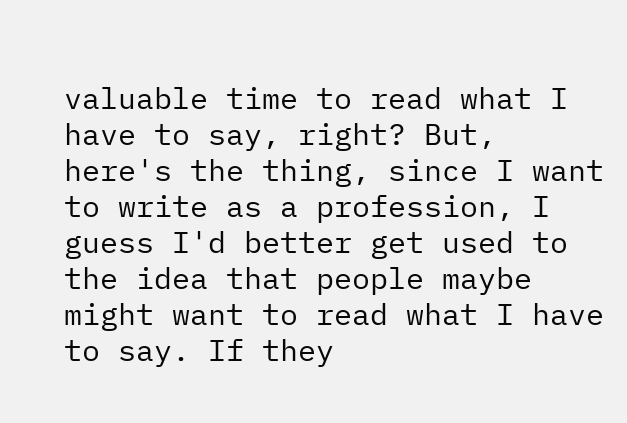valuable time to read what I have to say, right? But, here's the thing, since I want to write as a profession, I guess I'd better get used to the idea that people maybe might want to read what I have to say. If they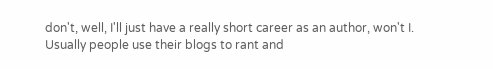don't, well, I'll just have a really short career as an author, won't I.
Usually people use their blogs to rant and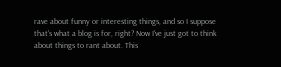rave about funny or interesting things, and so I suppose that's what a blog is for, right? Now I've just got to think about things to rant about. This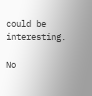could be interesting.

No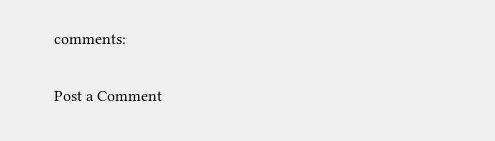comments:

Post a Comment